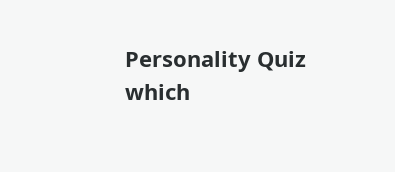Personality Quiz
which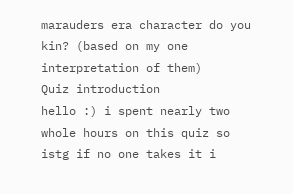marauders era character do you kin? (based on my one interpretation of them)
Quiz introduction
hello :) i spent nearly two whole hours on this quiz so istg if no one takes it i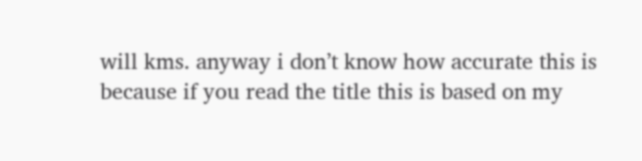will kms. anyway i don’t know how accurate this is because if you read the title this is based on my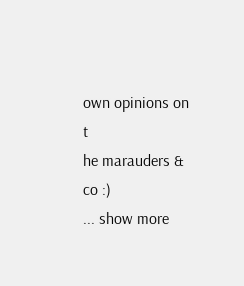own opinions on t
he marauders & co :)
... show more